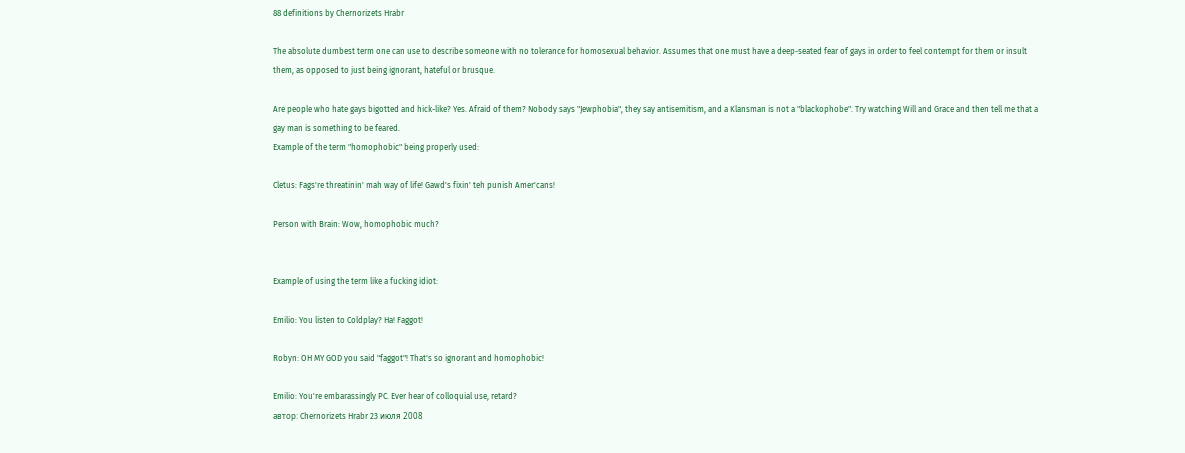88 definitions by Chernorizets Hrabr

The absolute dumbest term one can use to describe someone with no tolerance for homosexual behavior. Assumes that one must have a deep-seated fear of gays in order to feel contempt for them or insult them, as opposed to just being ignorant, hateful or brusque.

Are people who hate gays bigotted and hick-like? Yes. Afraid of them? Nobody says "Jewphobia", they say antisemitism, and a Klansman is not a "blackophobe". Try watching Will and Grace and then tell me that a gay man is something to be feared.
Example of the term "homophobic" being properly used:

Cletus: Fags're threatinin' mah way of life! Gawd's fixin' teh punish Amer'cans!

Person with Brain: Wow, homophobic much?


Example of using the term like a fucking idiot:

Emilio: You listen to Coldplay? Ha! Faggot!

Robyn: OH MY GOD you said "faggot"! That's so ignorant and homophobic!

Emilio: You're embarassingly PC. Ever hear of colloquial use, retard?
автор: Chernorizets Hrabr 23 июля 2008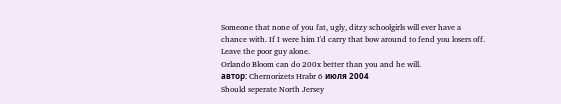Someone that none of you fat, ugly, ditzy schoolgirls will ever have a chance with. If I were him I'd carry that bow around to fend you losers off. Leave the poor guy alone.
Orlando Bloom can do 200x better than you and he will.
автор: Chernorizets Hrabr 6 июля 2004
Should seperate North Jersey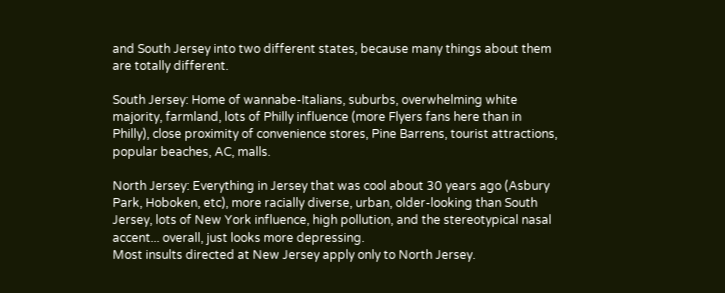and South Jersey into two different states, because many things about them are totally different.

South Jersey: Home of wannabe-Italians, suburbs, overwhelming white majority, farmland, lots of Philly influence (more Flyers fans here than in Philly), close proximity of convenience stores, Pine Barrens, tourist attractions, popular beaches, AC, malls.

North Jersey: Everything in Jersey that was cool about 30 years ago (Asbury Park, Hoboken, etc), more racially diverse, urban, older-looking than South Jersey, lots of New York influence, high pollution, and the stereotypical nasal accent... overall, just looks more depressing.
Most insults directed at New Jersey apply only to North Jersey.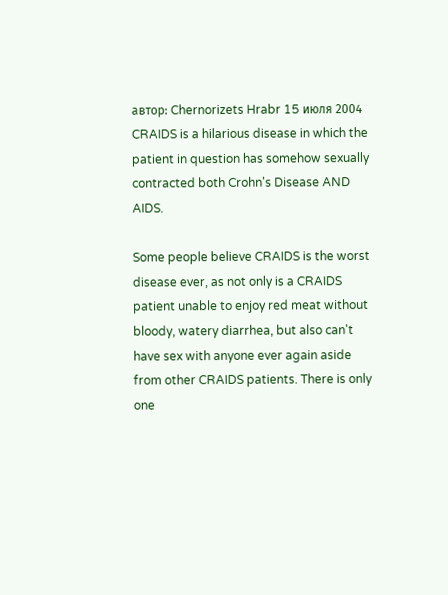автор: Chernorizets Hrabr 15 июля 2004
CRAIDS is a hilarious disease in which the patient in question has somehow sexually contracted both Crohn's Disease AND AIDS.

Some people believe CRAIDS is the worst disease ever, as not only is a CRAIDS patient unable to enjoy red meat without bloody, watery diarrhea, but also can't have sex with anyone ever again aside from other CRAIDS patients. There is only one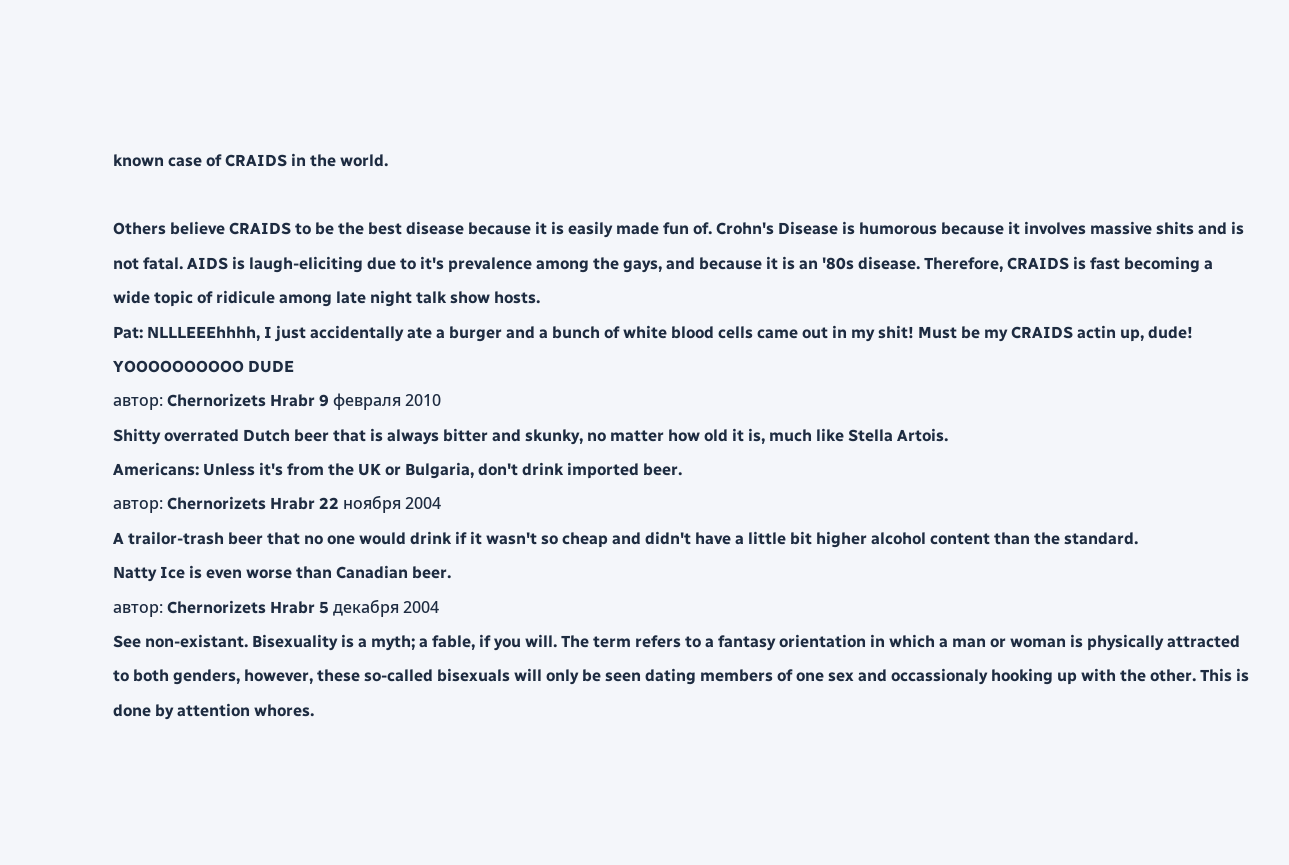known case of CRAIDS in the world.

Others believe CRAIDS to be the best disease because it is easily made fun of. Crohn's Disease is humorous because it involves massive shits and is not fatal. AIDS is laugh-eliciting due to it's prevalence among the gays, and because it is an '80s disease. Therefore, CRAIDS is fast becoming a wide topic of ridicule among late night talk show hosts.
Pat: NLLLEEEhhhh, I just accidentally ate a burger and a bunch of white blood cells came out in my shit! Must be my CRAIDS actin up, dude! YOOOOOOOOOO DUDE
автор: Chernorizets Hrabr 9 февраля 2010
Shitty overrated Dutch beer that is always bitter and skunky, no matter how old it is, much like Stella Artois.
Americans: Unless it's from the UK or Bulgaria, don't drink imported beer.
автор: Chernorizets Hrabr 22 ноября 2004
A trailor-trash beer that no one would drink if it wasn't so cheap and didn't have a little bit higher alcohol content than the standard.
Natty Ice is even worse than Canadian beer.
автор: Chernorizets Hrabr 5 декабря 2004
See non-existant. Bisexuality is a myth; a fable, if you will. The term refers to a fantasy orientation in which a man or woman is physically attracted to both genders, however, these so-called bisexuals will only be seen dating members of one sex and occassionaly hooking up with the other. This is done by attention whores.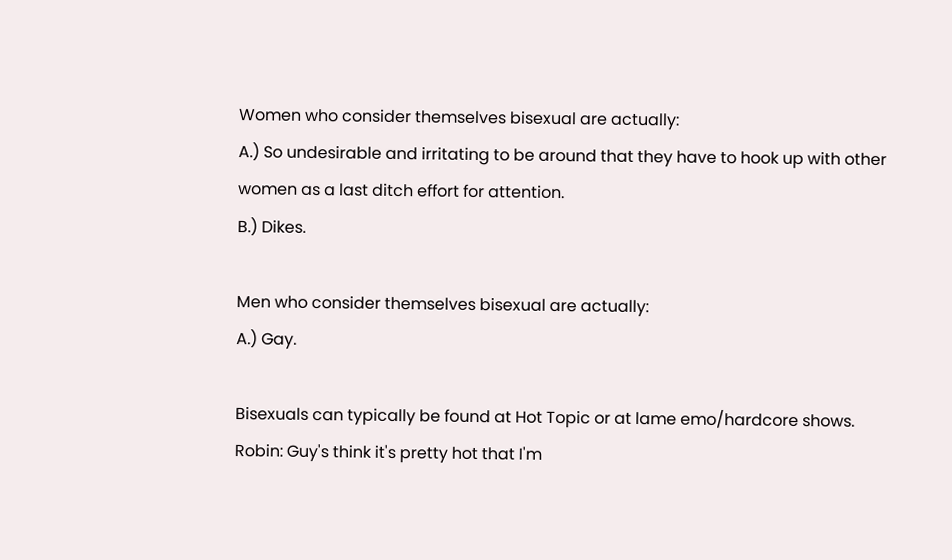Women who consider themselves bisexual are actually:
A.) So undesirable and irritating to be around that they have to hook up with other women as a last ditch effort for attention.
B.) Dikes.

Men who consider themselves bisexual are actually:
A.) Gay.

Bisexuals can typically be found at Hot Topic or at lame emo/hardcore shows.
Robin: Guy's think it's pretty hot that I'm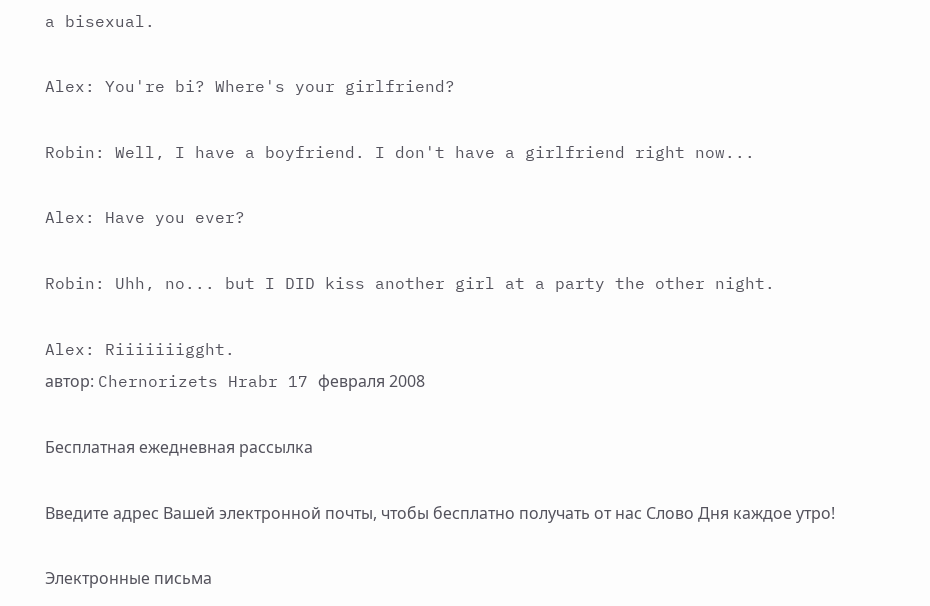a bisexual.

Alex: You're bi? Where's your girlfriend?

Robin: Well, I have a boyfriend. I don't have a girlfriend right now...

Alex: Have you ever?

Robin: Uhh, no... but I DID kiss another girl at a party the other night.

Alex: Riiiiiiigght.
автор: Chernorizets Hrabr 17 февраля 2008

Бесплатная ежедневная рассылка

Введите адрес Вашей электронной почты, чтобы бесплатно получать от нас Слово Дня каждое утро!

Электронные письма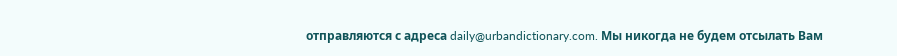отправляются с адреса daily@urbandictionary.com. Мы никогда не будем отсылать Вам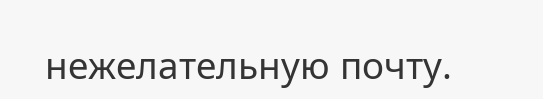нежелательную почту.